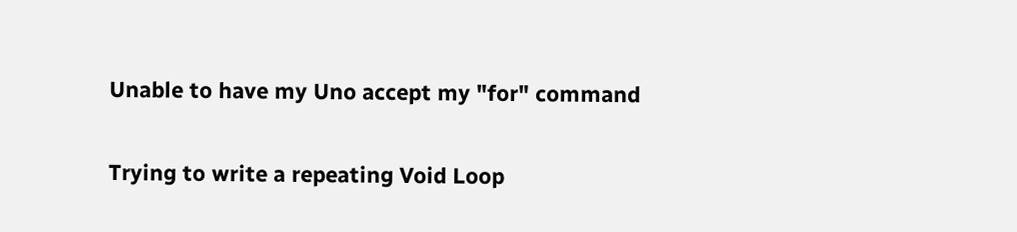Unable to have my Uno accept my "for" command

Trying to write a repeating Void Loop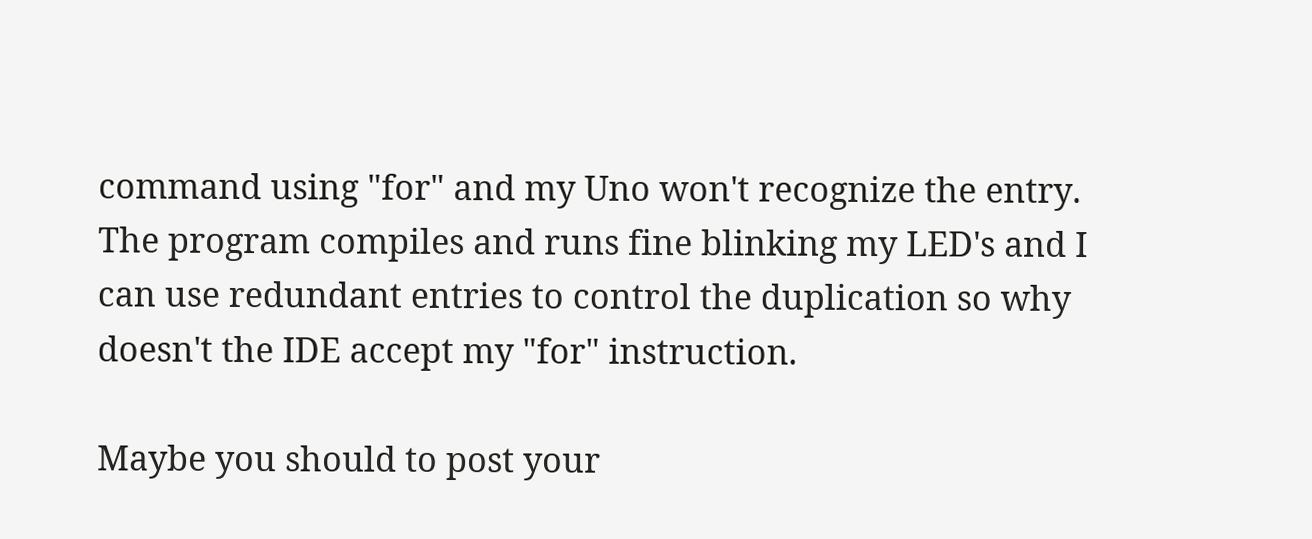command using "for" and my Uno won't recognize the entry. The program compiles and runs fine blinking my LED's and I can use redundant entries to control the duplication so why doesn't the IDE accept my "for" instruction.

Maybe you should to post your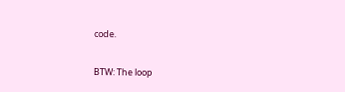code.

BTW: The loop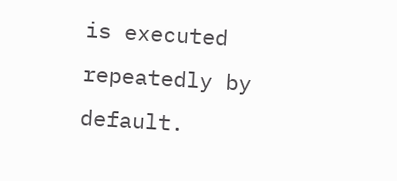is executed repeatedly by default.